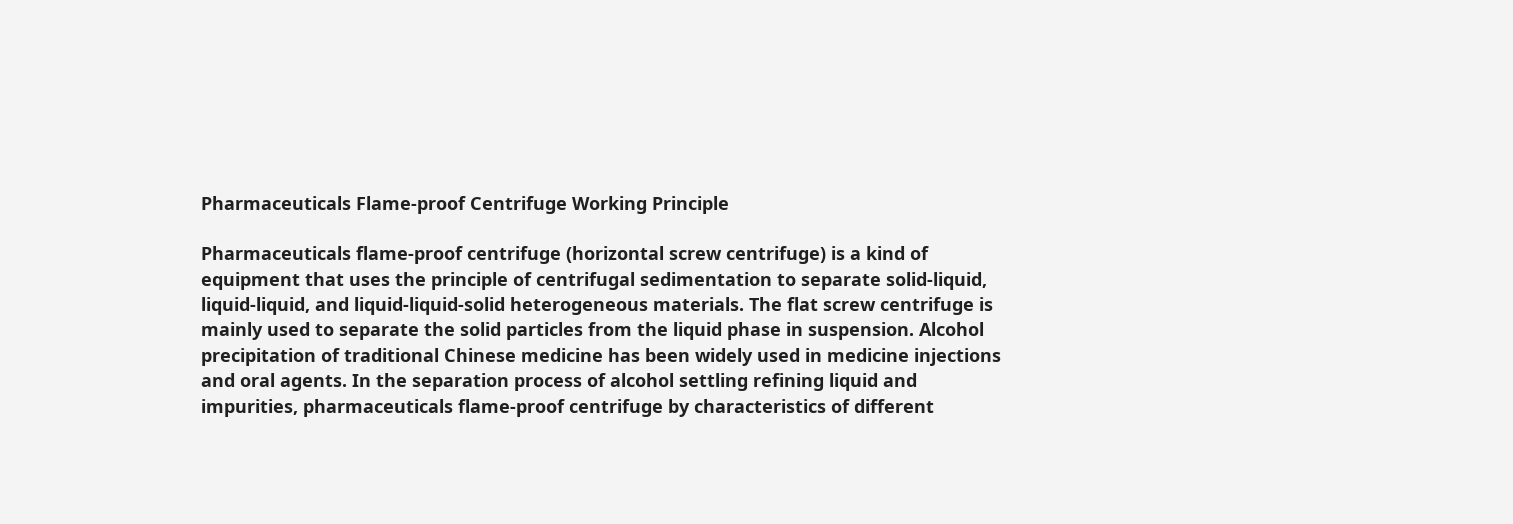Pharmaceuticals Flame-proof Centrifuge Working Principle

Pharmaceuticals flame-proof centrifuge (horizontal screw centrifuge) is a kind of equipment that uses the principle of centrifugal sedimentation to separate solid-liquid, liquid-liquid, and liquid-liquid-solid heterogeneous materials. The flat screw centrifuge is mainly used to separate the solid particles from the liquid phase in suspension. Alcohol precipitation of traditional Chinese medicine has been widely used in medicine injections and oral agents. In the separation process of alcohol settling refining liquid and impurities, pharmaceuticals flame-proof centrifuge by characteristics of different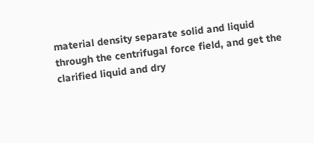material density separate solid and liquid through the centrifugal force field, and get the clarified liquid and dry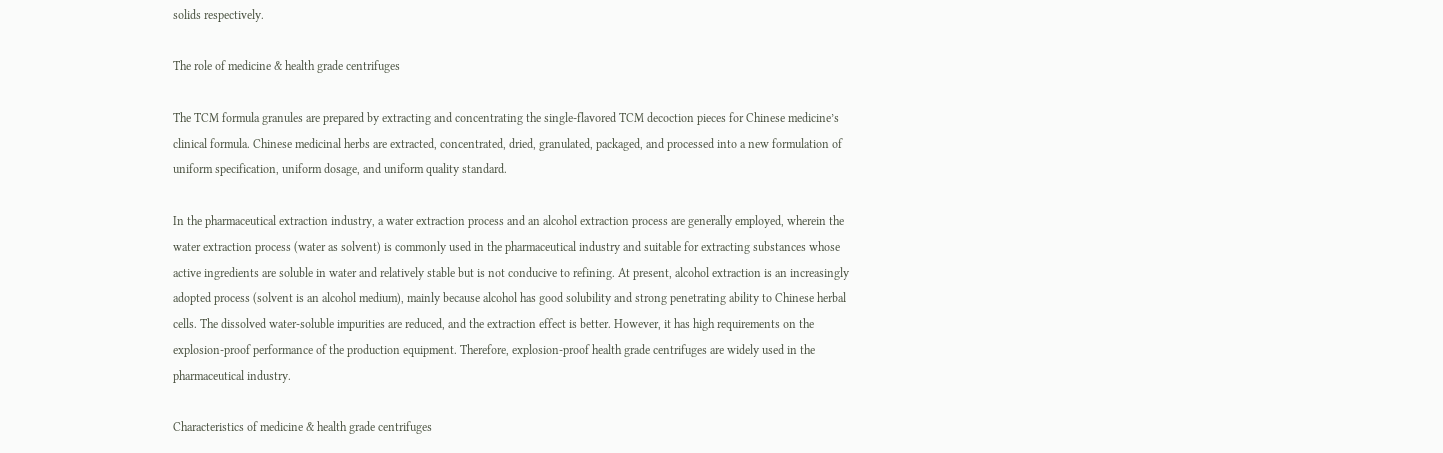solids respectively.

The role of medicine & health grade centrifuges

The TCM formula granules are prepared by extracting and concentrating the single-flavored TCM decoction pieces for Chinese medicine’s clinical formula. Chinese medicinal herbs are extracted, concentrated, dried, granulated, packaged, and processed into a new formulation of uniform specification, uniform dosage, and uniform quality standard.

In the pharmaceutical extraction industry, a water extraction process and an alcohol extraction process are generally employed, wherein the water extraction process (water as solvent) is commonly used in the pharmaceutical industry and suitable for extracting substances whose active ingredients are soluble in water and relatively stable but is not conducive to refining. At present, alcohol extraction is an increasingly adopted process (solvent is an alcohol medium), mainly because alcohol has good solubility and strong penetrating ability to Chinese herbal cells. The dissolved water-soluble impurities are reduced, and the extraction effect is better. However, it has high requirements on the explosion-proof performance of the production equipment. Therefore, explosion-proof health grade centrifuges are widely used in the pharmaceutical industry.

Characteristics of medicine & health grade centrifuges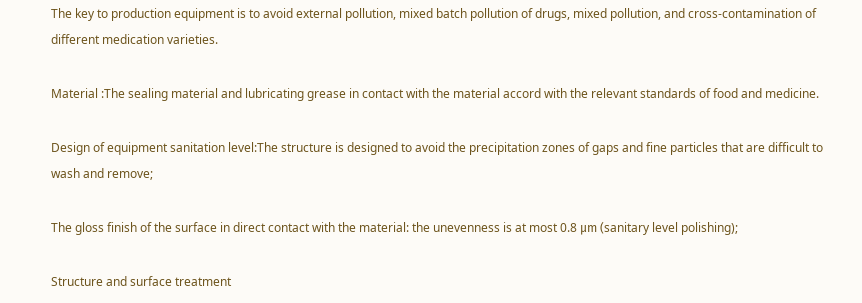The key to production equipment is to avoid external pollution, mixed batch pollution of drugs, mixed pollution, and cross-contamination of different medication varieties.

Material :The sealing material and lubricating grease in contact with the material accord with the relevant standards of food and medicine.

Design of equipment sanitation level:The structure is designed to avoid the precipitation zones of gaps and fine particles that are difficult to wash and remove;

The gloss finish of the surface in direct contact with the material: the unevenness is at most 0.8 μm (sanitary level polishing);

Structure and surface treatment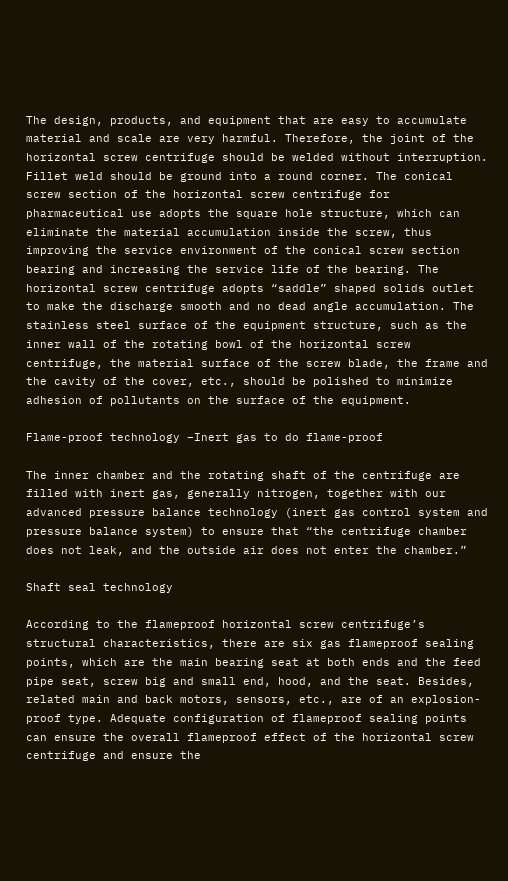The design, products, and equipment that are easy to accumulate material and scale are very harmful. Therefore, the joint of the horizontal screw centrifuge should be welded without interruption. Fillet weld should be ground into a round corner. The conical screw section of the horizontal screw centrifuge for pharmaceutical use adopts the square hole structure, which can eliminate the material accumulation inside the screw, thus improving the service environment of the conical screw section bearing and increasing the service life of the bearing. The horizontal screw centrifuge adopts “saddle” shaped solids outlet to make the discharge smooth and no dead angle accumulation. The stainless steel surface of the equipment structure, such as the inner wall of the rotating bowl of the horizontal screw centrifuge, the material surface of the screw blade, the frame and the cavity of the cover, etc., should be polished to minimize adhesion of pollutants on the surface of the equipment.

Flame-proof technology –Inert gas to do flame-proof

The inner chamber and the rotating shaft of the centrifuge are filled with inert gas, generally nitrogen, together with our advanced pressure balance technology (inert gas control system and pressure balance system) to ensure that “the centrifuge chamber does not leak, and the outside air does not enter the chamber.”

Shaft seal technology

According to the flameproof horizontal screw centrifuge’s structural characteristics, there are six gas flameproof sealing points, which are the main bearing seat at both ends and the feed pipe seat, screw big and small end, hood, and the seat. Besides, related main and back motors, sensors, etc., are of an explosion-proof type. Adequate configuration of flameproof sealing points can ensure the overall flameproof effect of the horizontal screw centrifuge and ensure the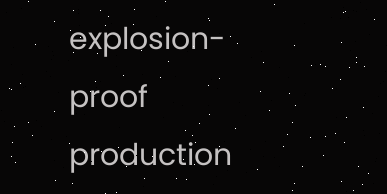explosion-proof production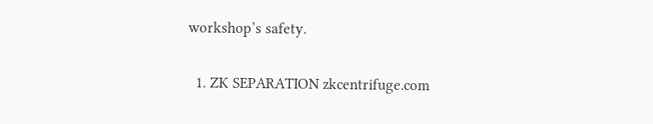workshop’s safety.

  1. ZK SEPARATION zkcentrifuge.com